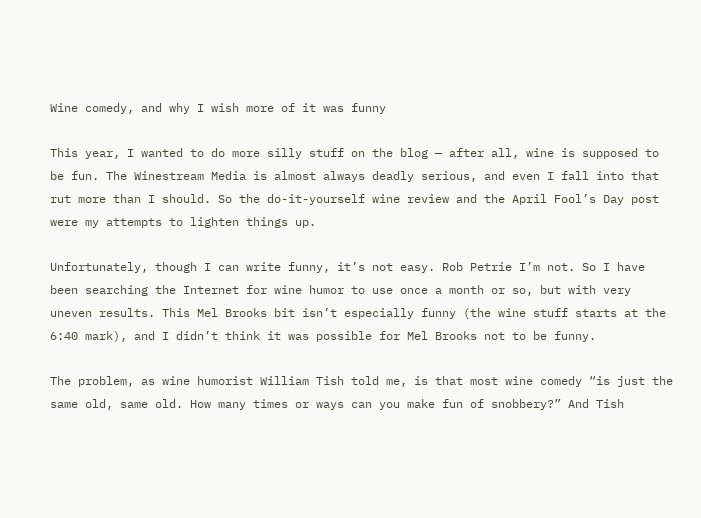Wine comedy, and why I wish more of it was funny

This year, I wanted to do more silly stuff on the blog — after all, wine is supposed to be fun. The Winestream Media is almost always deadly serious, and even I fall into that rut more than I should. So the do-it-yourself wine review and the April Fool’s Day post were my attempts to lighten things up.

Unfortunately, though I can write funny, it’s not easy. Rob Petrie I’m not. So I have been searching the Internet for wine humor to use once a month or so, but with very uneven results. This Mel Brooks bit isn’t especially funny (the wine stuff starts at the 6:40 mark), and I didn’t think it was possible for Mel Brooks not to be funny.

The problem, as wine humorist William Tish told me, is that most wine comedy “is just the same old, same old. How many times or ways can you make fun of snobbery?” And Tish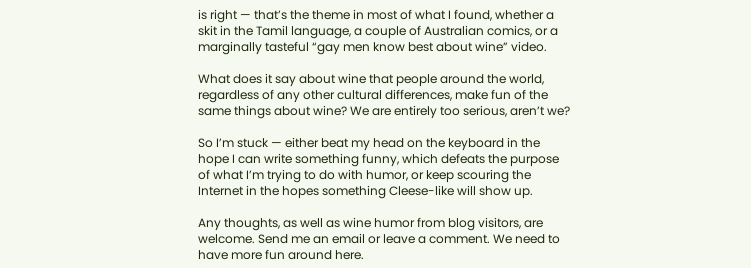is right — that’s the theme in most of what I found, whether a skit in the Tamil language, a couple of Australian comics, or a marginally tasteful “gay men know best about wine” video.

What does it say about wine that people around the world, regardless of any other cultural differences, make fun of the same things about wine? We are entirely too serious, aren’t we?

So I’m stuck — either beat my head on the keyboard in the hope I can write something funny, which defeats the purpose of what I’m trying to do with humor, or keep scouring the Internet in the hopes something Cleese-like will show up.

Any thoughts, as well as wine humor from blog visitors, are welcome. Send me an email or leave a comment. We need to have more fun around here.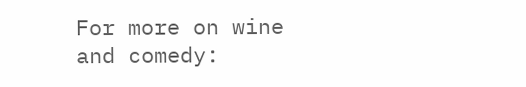For more on wine and comedy: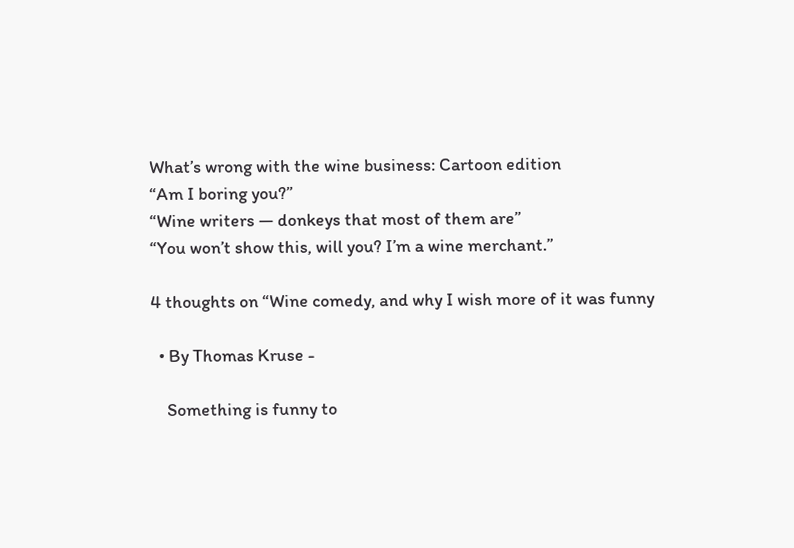What’s wrong with the wine business: Cartoon edition
“Am I boring you?”
“Wine writers — donkeys that most of them are”
“You won’t show this, will you? I’m a wine merchant.”

4 thoughts on “Wine comedy, and why I wish more of it was funny

  • By Thomas Kruse -

    Something is funny to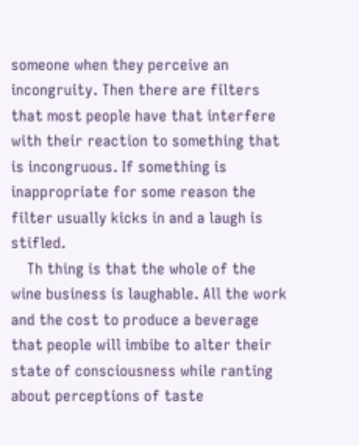someone when they perceive an incongruity. Then there are filters that most people have that interfere with their reaction to something that is incongruous. If something is inappropriate for some reason the filter usually kicks in and a laugh is stifled.
    Th thing is that the whole of the wine business is laughable. All the work and the cost to produce a beverage that people will imbibe to alter their state of consciousness while ranting about perceptions of taste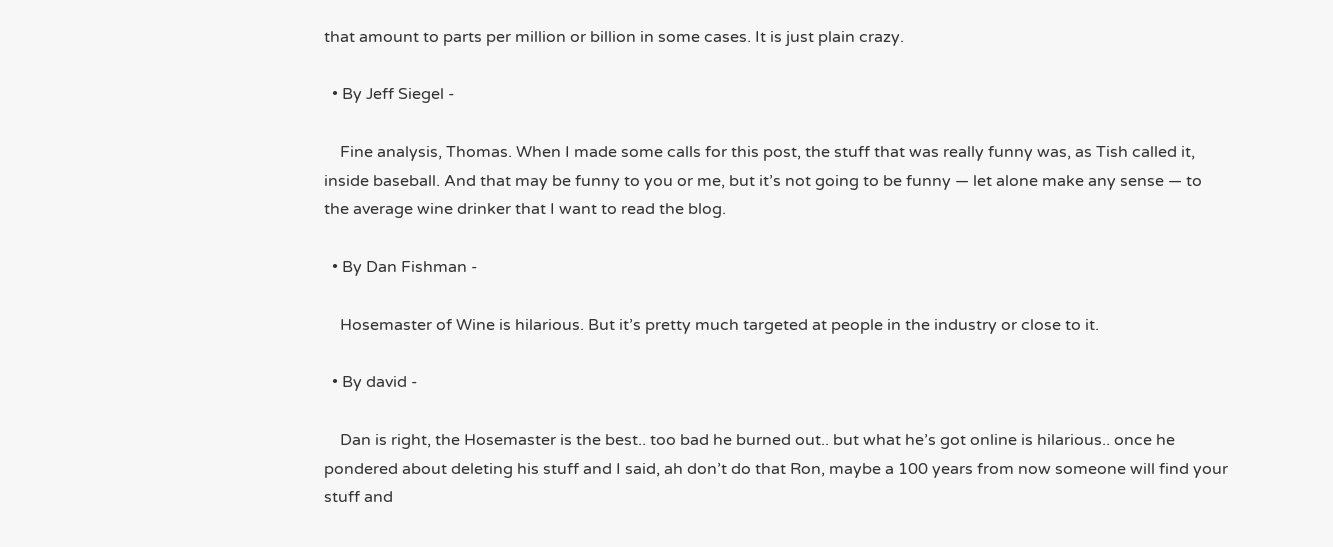that amount to parts per million or billion in some cases. It is just plain crazy.

  • By Jeff Siegel -

    Fine analysis, Thomas. When I made some calls for this post, the stuff that was really funny was, as Tish called it, inside baseball. And that may be funny to you or me, but it’s not going to be funny — let alone make any sense — to the average wine drinker that I want to read the blog.

  • By Dan Fishman -

    Hosemaster of Wine is hilarious. But it’s pretty much targeted at people in the industry or close to it.

  • By david -

    Dan is right, the Hosemaster is the best.. too bad he burned out.. but what he’s got online is hilarious.. once he pondered about deleting his stuff and I said, ah don’t do that Ron, maybe a 100 years from now someone will find your stuff and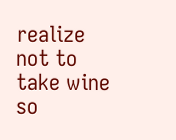realize not to take wine so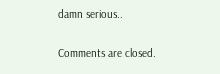damn serious..

Comments are closed.